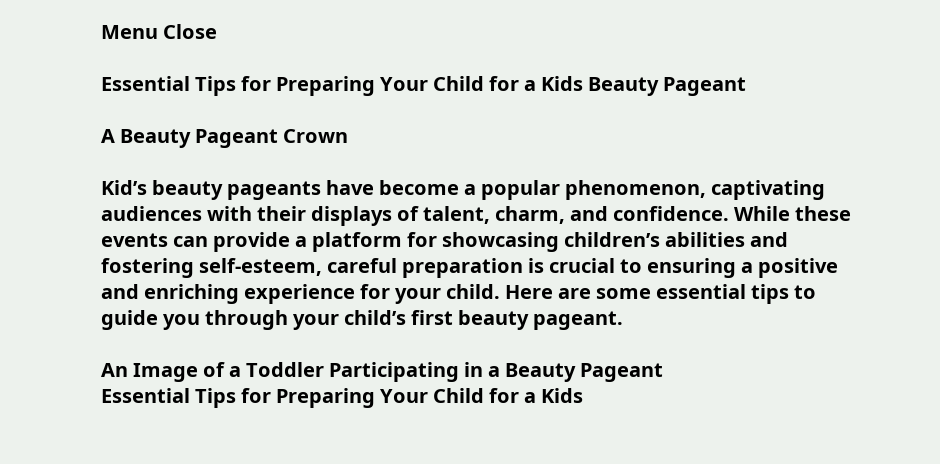Menu Close

Essential Tips for Preparing Your Child for a Kids Beauty Pageant

A Beauty Pageant Crown

Kid’s beauty pageants have become a popular phenomenon, captivating audiences with their displays of talent, charm, and confidence. While these events can provide a platform for showcasing children’s abilities and fostering self-esteem, careful preparation is crucial to ensuring a positive and enriching experience for your child. Here are some essential tips to guide you through your child’s first beauty pageant.

An Image of a Toddler Participating in a Beauty Pageant
Essential Tips for Preparing Your Child for a Kids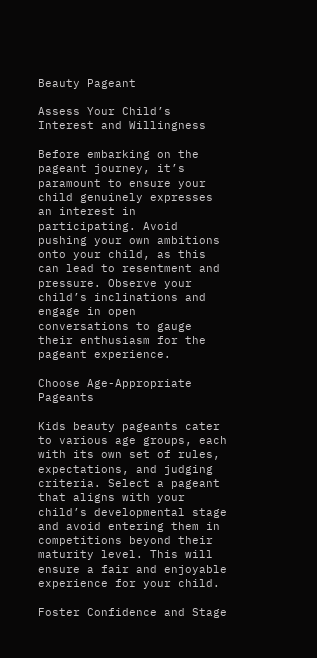Beauty Pageant

Assess Your Child’s Interest and Willingness

Before embarking on the pageant journey, it’s paramount to ensure your child genuinely expresses an interest in participating. Avoid pushing your own ambitions onto your child, as this can lead to resentment and pressure. Observe your child’s inclinations and engage in open conversations to gauge their enthusiasm for the pageant experience.

Choose Age-Appropriate Pageants

Kids beauty pageants cater to various age groups, each with its own set of rules, expectations, and judging criteria. Select a pageant that aligns with your child’s developmental stage and avoid entering them in competitions beyond their maturity level. This will ensure a fair and enjoyable experience for your child.

Foster Confidence and Stage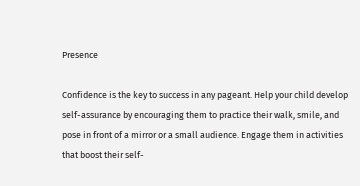Presence

Confidence is the key to success in any pageant. Help your child develop self-assurance by encouraging them to practice their walk, smile, and pose in front of a mirror or a small audience. Engage them in activities that boost their self-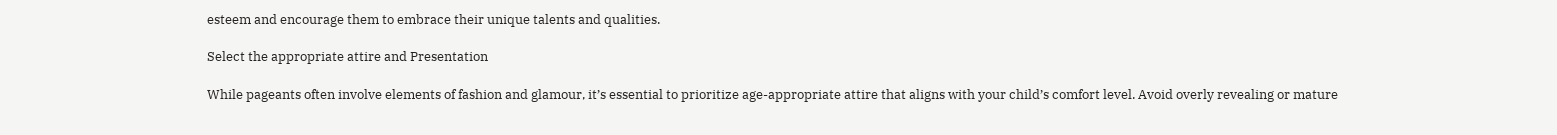esteem and encourage them to embrace their unique talents and qualities.

Select the appropriate attire and Presentation

While pageants often involve elements of fashion and glamour, it’s essential to prioritize age-appropriate attire that aligns with your child’s comfort level. Avoid overly revealing or mature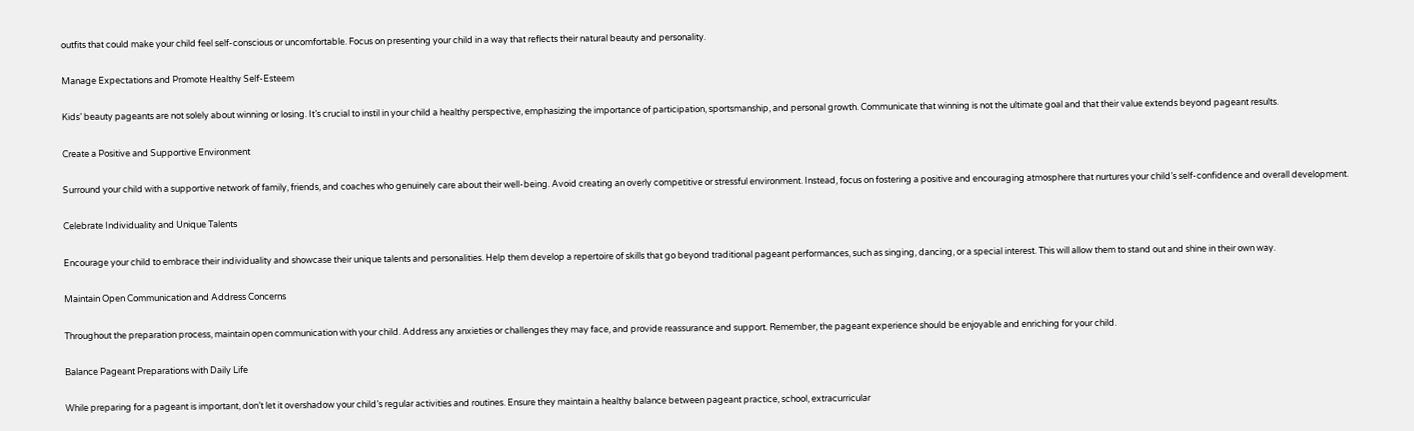outfits that could make your child feel self-conscious or uncomfortable. Focus on presenting your child in a way that reflects their natural beauty and personality.

Manage Expectations and Promote Healthy Self-Esteem

Kids’ beauty pageants are not solely about winning or losing. It’s crucial to instil in your child a healthy perspective, emphasizing the importance of participation, sportsmanship, and personal growth. Communicate that winning is not the ultimate goal and that their value extends beyond pageant results.

Create a Positive and Supportive Environment

Surround your child with a supportive network of family, friends, and coaches who genuinely care about their well-being. Avoid creating an overly competitive or stressful environment. Instead, focus on fostering a positive and encouraging atmosphere that nurtures your child’s self-confidence and overall development.

Celebrate Individuality and Unique Talents

Encourage your child to embrace their individuality and showcase their unique talents and personalities. Help them develop a repertoire of skills that go beyond traditional pageant performances, such as singing, dancing, or a special interest. This will allow them to stand out and shine in their own way.

Maintain Open Communication and Address Concerns

Throughout the preparation process, maintain open communication with your child. Address any anxieties or challenges they may face, and provide reassurance and support. Remember, the pageant experience should be enjoyable and enriching for your child.

Balance Pageant Preparations with Daily Life

While preparing for a pageant is important, don’t let it overshadow your child’s regular activities and routines. Ensure they maintain a healthy balance between pageant practice, school, extracurricular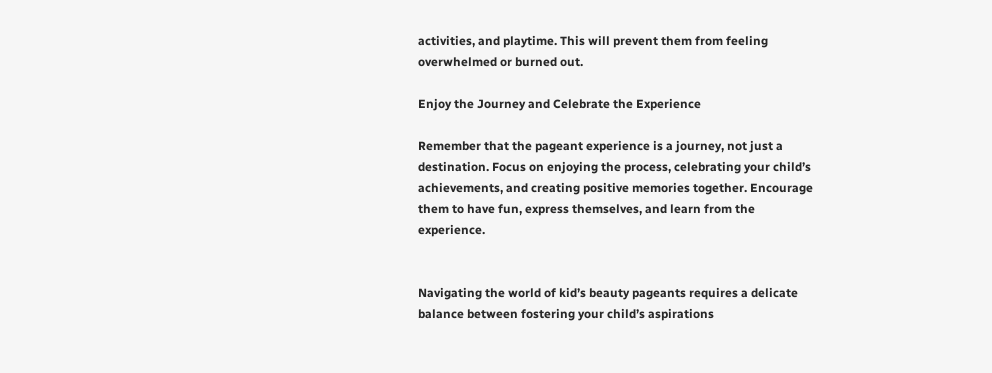activities, and playtime. This will prevent them from feeling overwhelmed or burned out.

Enjoy the Journey and Celebrate the Experience

Remember that the pageant experience is a journey, not just a destination. Focus on enjoying the process, celebrating your child’s achievements, and creating positive memories together. Encourage them to have fun, express themselves, and learn from the experience.


Navigating the world of kid’s beauty pageants requires a delicate balance between fostering your child’s aspirations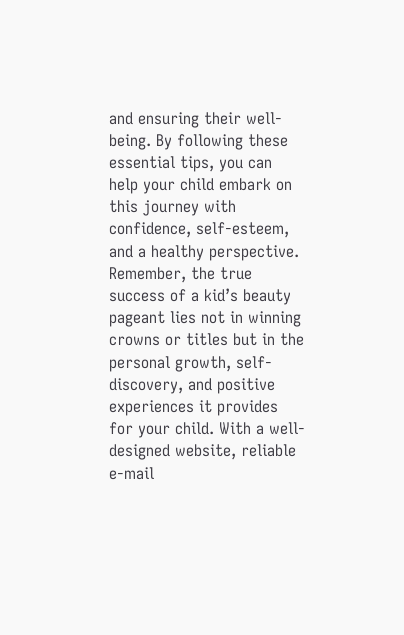and ensuring their well-being. By following these essential tips, you can help your child embark on this journey with confidence, self-esteem, and a healthy perspective. Remember, the true success of a kid’s beauty pageant lies not in winning crowns or titles but in the personal growth, self-discovery, and positive experiences it provides for your child. With a well-designed website, reliable e-mail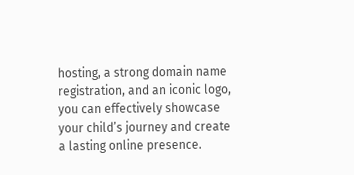hosting, a strong domain name registration, and an iconic logo, you can effectively showcase your child’s journey and create a lasting online presence.